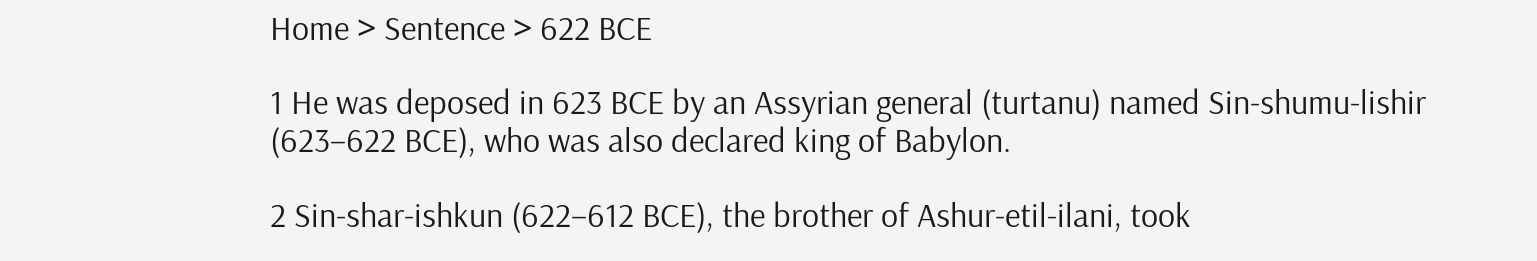Home > Sentence > 622 BCE

1 He was deposed in 623 BCE by an Assyrian general (turtanu) named Sin-shumu-lishir (623–622 BCE), who was also declared king of Babylon.

2 Sin-shar-ishkun (622–612 BCE), the brother of Ashur-etil-ilani, took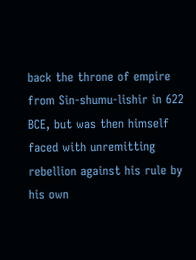back the throne of empire from Sin-shumu-lishir in 622 BCE, but was then himself faced with unremitting rebellion against his rule by his own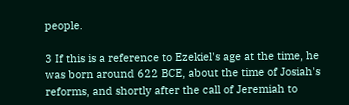people.

3 If this is a reference to Ezekiel's age at the time, he was born around 622 BCE, about the time of Josiah's reforms, and shortly after the call of Jeremiah to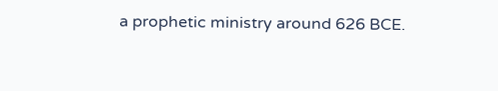a prophetic ministry around 626 BCE.